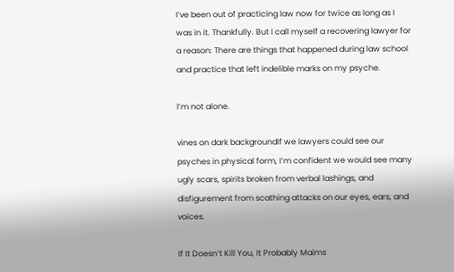I’ve been out of practicing law now for twice as long as I was in it. Thankfully. But I call myself a recovering lawyer for a reason: There are things that happened during law school and practice that left indelible marks on my psyche.

I’m not alone.

vines on dark backgroundIf we lawyers could see our psyches in physical form, I’m confident we would see many ugly scars, spirits broken from verbal lashings, and disfigurement from scathing attacks on our eyes, ears, and voices.

If It Doesn’t Kill You, It Probably Maims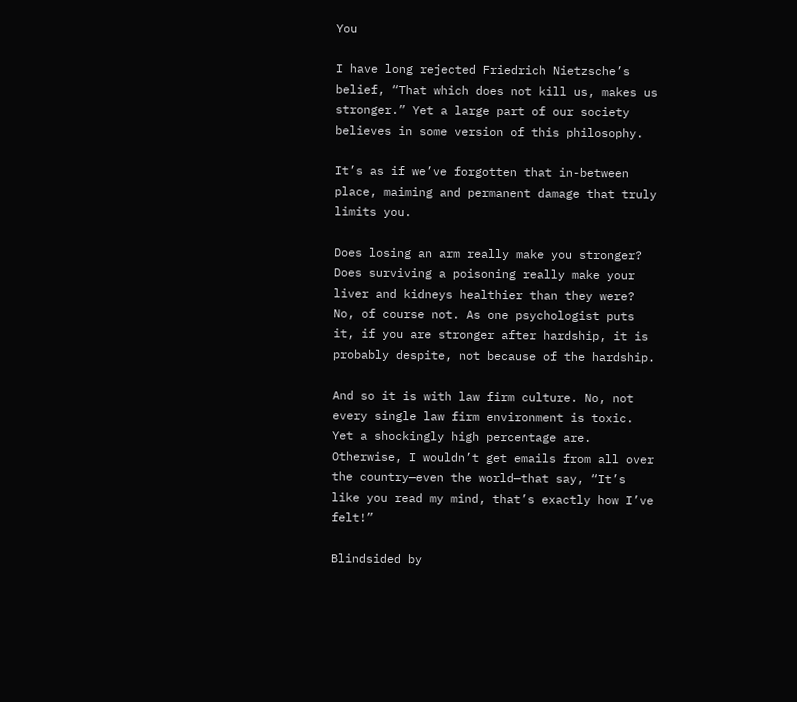You

I have long rejected Friedrich Nietzsche’s belief, “That which does not kill us, makes us stronger.” Yet a large part of our society believes in some version of this philosophy.

It’s as if we’ve forgotten that in-between place, maiming and permanent damage that truly limits you.

Does losing an arm really make you stronger? Does surviving a poisoning really make your liver and kidneys healthier than they were? No, of course not. As one psychologist puts it, if you are stronger after hardship, it is probably despite, not because of the hardship.

And so it is with law firm culture. No, not every single law firm environment is toxic. Yet a shockingly high percentage are. Otherwise, I wouldn’t get emails from all over the country—even the world—that say, “It’s like you read my mind, that’s exactly how I’ve felt!”

Blindsided by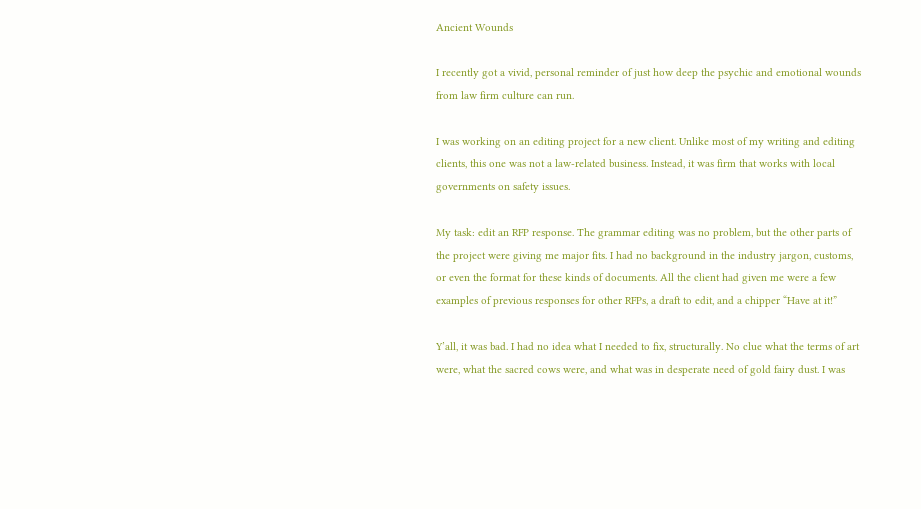Ancient Wounds

I recently got a vivid, personal reminder of just how deep the psychic and emotional wounds from law firm culture can run.

I was working on an editing project for a new client. Unlike most of my writing and editing clients, this one was not a law-related business. Instead, it was firm that works with local governments on safety issues.

My task: edit an RFP response. The grammar editing was no problem, but the other parts of the project were giving me major fits. I had no background in the industry jargon, customs, or even the format for these kinds of documents. All the client had given me were a few examples of previous responses for other RFPs, a draft to edit, and a chipper “Have at it!”

Y’all, it was bad. I had no idea what I needed to fix, structurally. No clue what the terms of art were, what the sacred cows were, and what was in desperate need of gold fairy dust. I was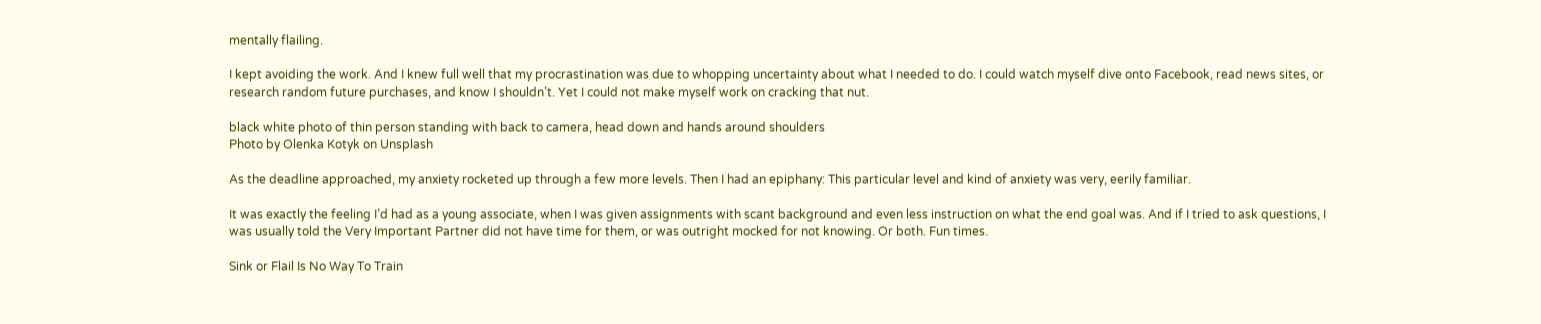mentally flailing.

I kept avoiding the work. And I knew full well that my procrastination was due to whopping uncertainty about what I needed to do. I could watch myself dive onto Facebook, read news sites, or research random future purchases, and know I shouldn’t. Yet I could not make myself work on cracking that nut.

black white photo of thin person standing with back to camera, head down and hands around shoulders
Photo by Olenka Kotyk on Unsplash

As the deadline approached, my anxiety rocketed up through a few more levels. Then I had an epiphany: This particular level and kind of anxiety was very, eerily familiar.

It was exactly the feeling I’d had as a young associate, when I was given assignments with scant background and even less instruction on what the end goal was. And if I tried to ask questions, I was usually told the Very Important Partner did not have time for them, or was outright mocked for not knowing. Or both. Fun times.

Sink or Flail Is No Way To Train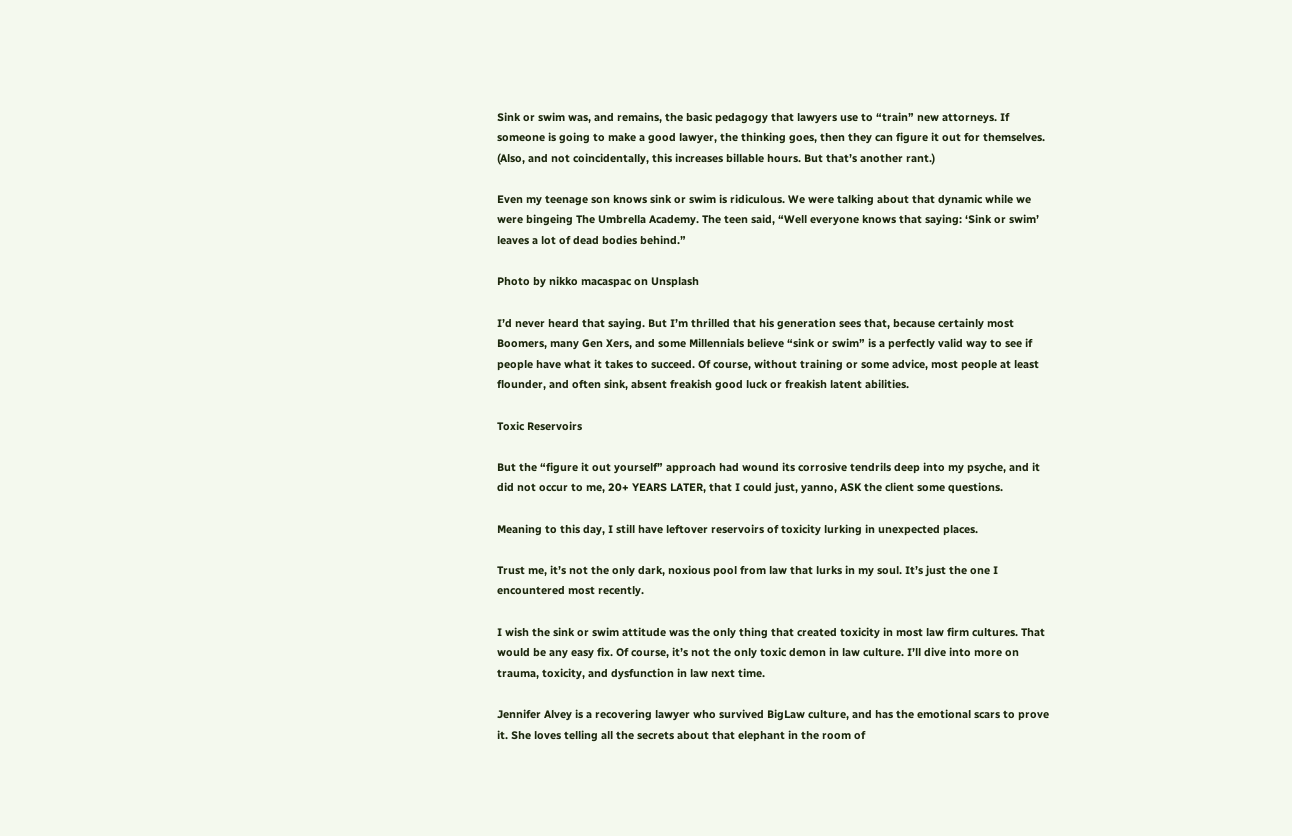Sink or swim was, and remains, the basic pedagogy that lawyers use to “train” new attorneys. If someone is going to make a good lawyer, the thinking goes, then they can figure it out for themselves. (Also, and not coincidentally, this increases billable hours. But that’s another rant.)

Even my teenage son knows sink or swim is ridiculous. We were talking about that dynamic while we were bingeing The Umbrella Academy. The teen said, “Well everyone knows that saying: ‘Sink or swim’ leaves a lot of dead bodies behind.”

Photo by nikko macaspac on Unsplash

I’d never heard that saying. But I’m thrilled that his generation sees that, because certainly most Boomers, many Gen Xers, and some Millennials believe “sink or swim” is a perfectly valid way to see if people have what it takes to succeed. Of course, without training or some advice, most people at least flounder, and often sink, absent freakish good luck or freakish latent abilities.

Toxic Reservoirs

But the “figure it out yourself” approach had wound its corrosive tendrils deep into my psyche, and it did not occur to me, 20+ YEARS LATER, that I could just, yanno, ASK the client some questions.

Meaning to this day, I still have leftover reservoirs of toxicity lurking in unexpected places.

Trust me, it’s not the only dark, noxious pool from law that lurks in my soul. It’s just the one I encountered most recently.

I wish the sink or swim attitude was the only thing that created toxicity in most law firm cultures. That would be any easy fix. Of course, it’s not the only toxic demon in law culture. I’ll dive into more on trauma, toxicity, and dysfunction in law next time.

Jennifer Alvey is a recovering lawyer who survived BigLaw culture, and has the emotional scars to prove it. She loves telling all the secrets about that elephant in the room of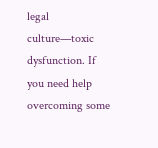legal culture—toxic dysfunction. If you need help overcoming some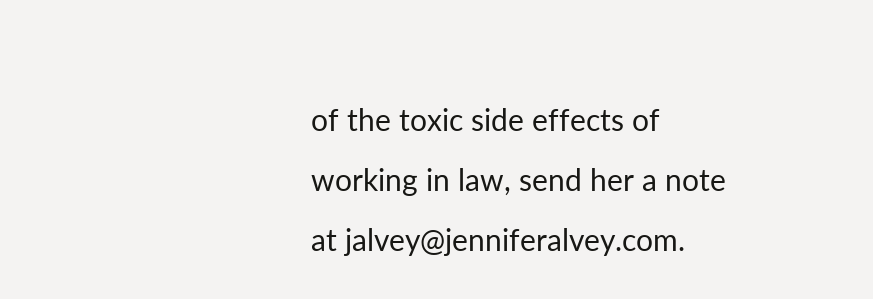of the toxic side effects of working in law, send her a note at jalvey@jenniferalvey.com.